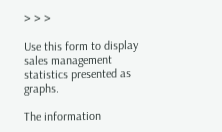> > >

Use this form to display sales management statistics presented as graphs.

The information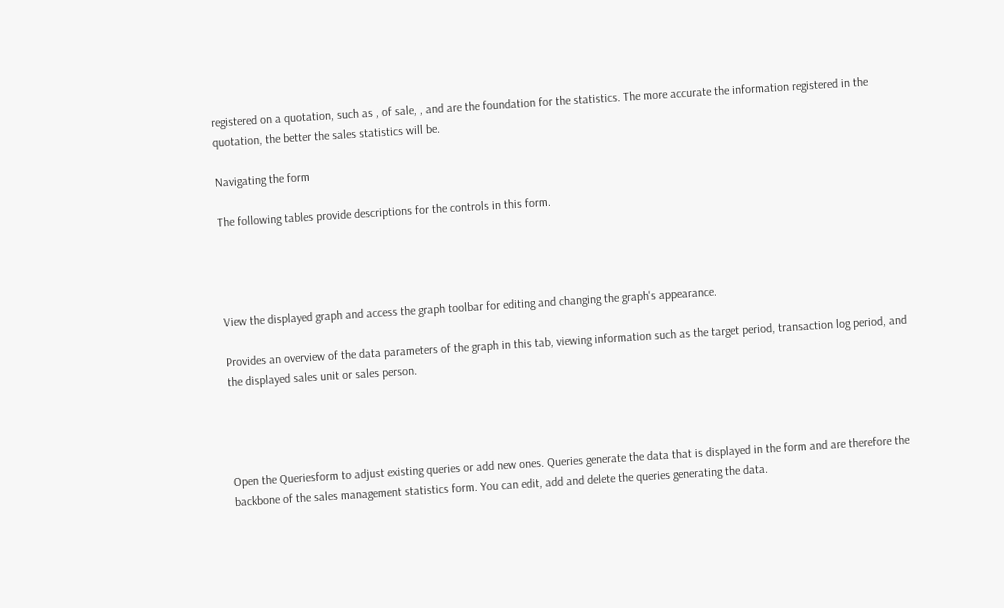registered on a quotation, such as , of sale, , and are the foundation for the statistics. The more accurate the information registered in the quotation, the better the sales statistics will be.

Navigating the form

The following tables provide descriptions for the controls in this form.




View the displayed graph and access the graph toolbar for editing and changing the graph's appearance.

Provides an overview of the data parameters of the graph in this tab, viewing information such as the target period, transaction log period, and the displayed sales unit or sales person.




Open the Queriesform to adjust existing queries or add new ones. Queries generate the data that is displayed in the form and are therefore the backbone of the sales management statistics form. You can edit, add and delete the queries generating the data.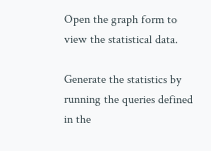Open the graph form to view the statistical data.

Generate the statistics by running the queries defined in the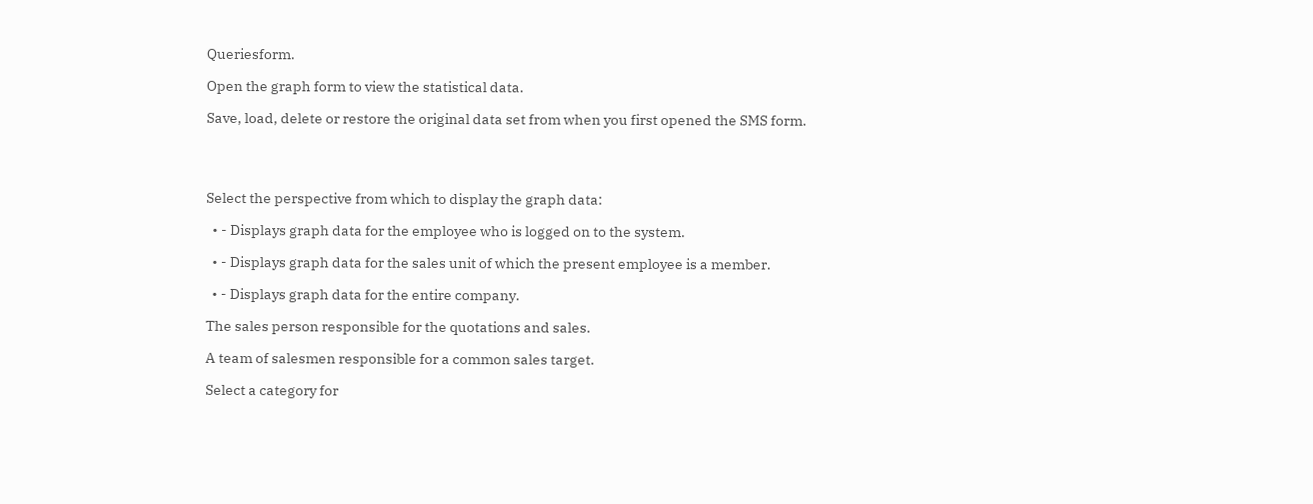Queriesform.

Open the graph form to view the statistical data.

Save, load, delete or restore the original data set from when you first opened the SMS form.




Select the perspective from which to display the graph data:

  • - Displays graph data for the employee who is logged on to the system.

  • - Displays graph data for the sales unit of which the present employee is a member.

  • - Displays graph data for the entire company.

The sales person responsible for the quotations and sales.

A team of salesmen responsible for a common sales target.

Select a category for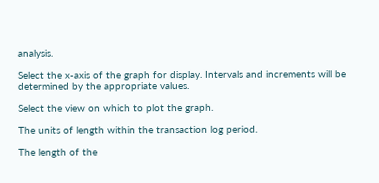analysis.

Select the x-axis of the graph for display. Intervals and increments will be determined by the appropriate values.

Select the view on which to plot the graph.

The units of length within the transaction log period.

The length of the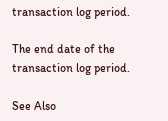transaction log period.

The end date of the transaction log period.

See Also